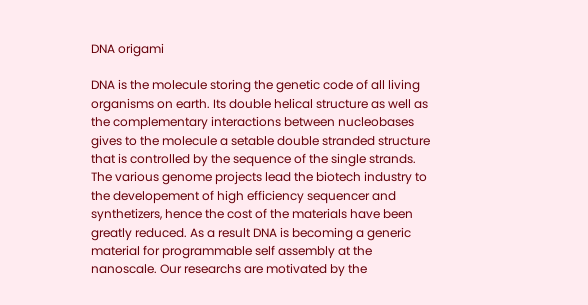DNA origami

DNA is the molecule storing the genetic code of all living organisms on earth. Its double helical structure as well as the complementary interactions between nucleobases gives to the molecule a setable double stranded structure that is controlled by the sequence of the single strands. The various genome projects lead the biotech industry to the developement of high efficiency sequencer and synthetizers, hence the cost of the materials have been greatly reduced. As a result DNA is becoming a generic material for programmable self assembly at the nanoscale. Our researchs are motivated by the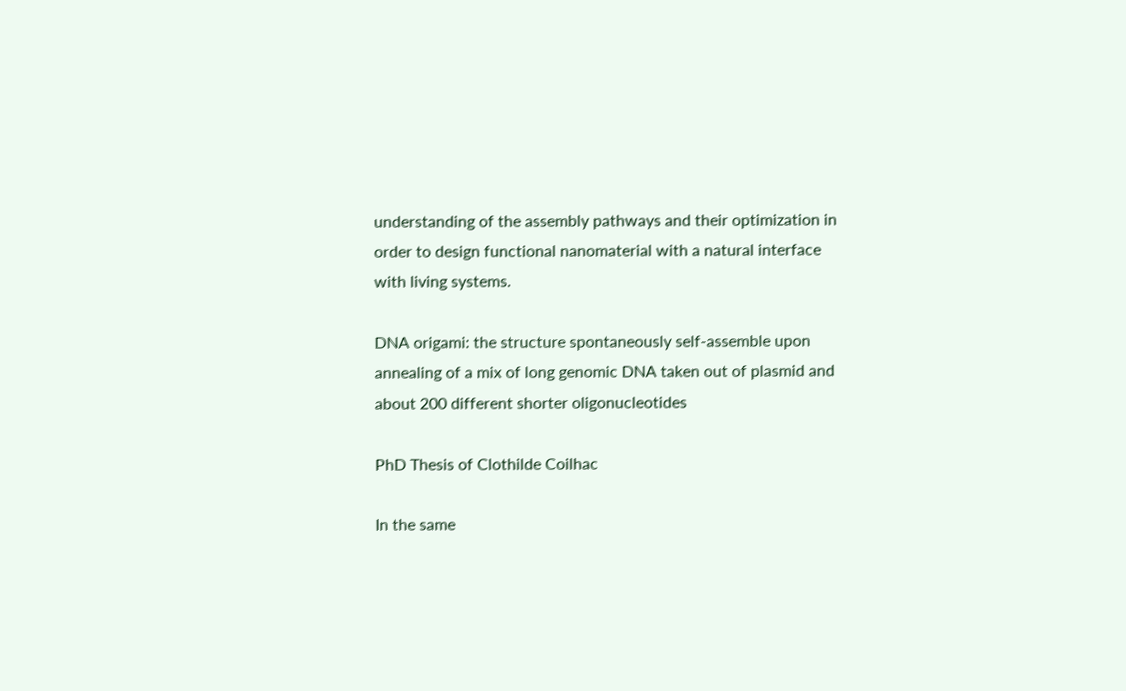understanding of the assembly pathways and their optimization in order to design functional nanomaterial with a natural interface with living systems.

DNA origami: the structure spontaneously self-assemble upon annealing of a mix of long genomic DNA taken out of plasmid and about 200 different shorter oligonucleotides

PhD Thesis of Clothilde Coilhac

In the same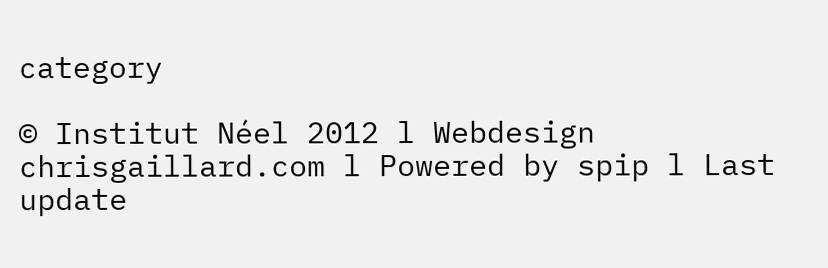category

© Institut Néel 2012 l Webdesign chrisgaillard.com l Powered by spip l Last update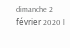dimanche 2 février 2020 l